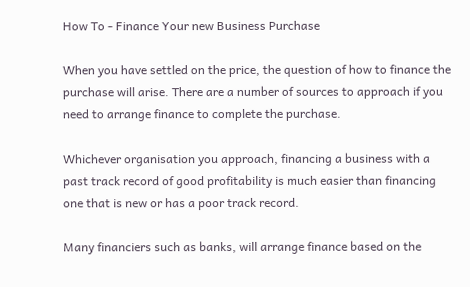How To - Finance Your new Business Purchase

When you have settled on the price, the question of how to finance the purchase will arise. There are a number of sources to approach if you need to arrange finance to complete the purchase.

Whichever organisation you approach, financing a business with a past track record of good profitability is much easier than financing one that is new or has a poor track record.

Many financiers such as banks, will arrange finance based on the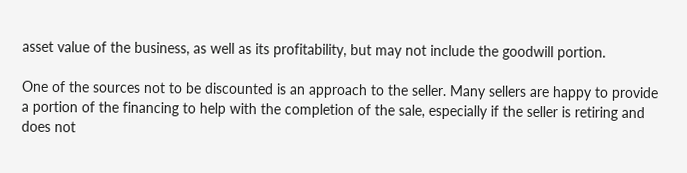asset value of the business, as well as its profitability, but may not include the goodwill portion.

One of the sources not to be discounted is an approach to the seller. Many sellers are happy to provide a portion of the financing to help with the completion of the sale, especially if the seller is retiring and does not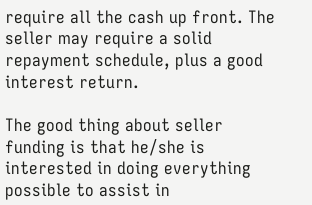require all the cash up front. The seller may require a solid repayment schedule, plus a good interest return.

The good thing about seller funding is that he/she is interested in doing everything possible to assist in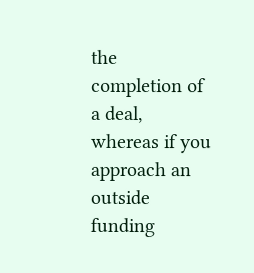the completion of a deal, whereas if you approach an outside funding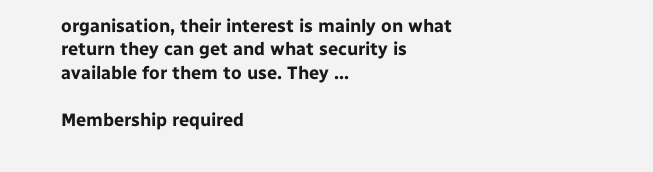organisation, their interest is mainly on what return they can get and what security is available for them to use. They ...

Membership required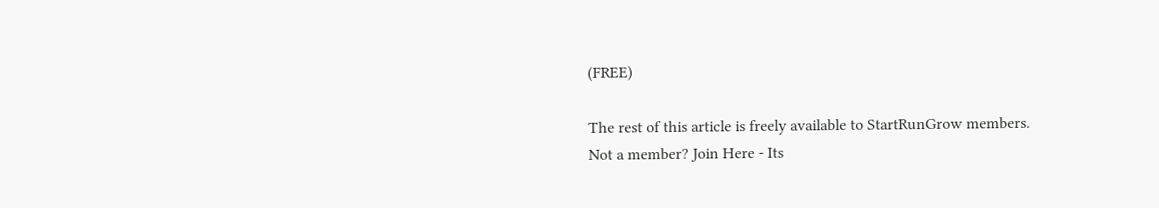(FREE)

The rest of this article is freely available to StartRunGrow members.
Not a member? Join Here - Its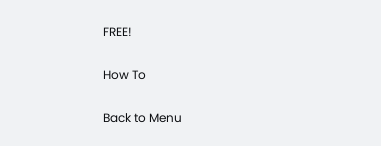FREE!

How To

Back to Menu